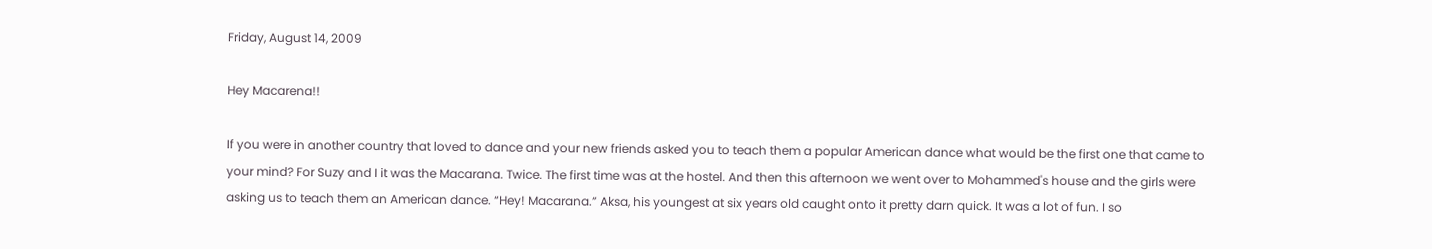Friday, August 14, 2009

Hey Macarena!!

If you were in another country that loved to dance and your new friends asked you to teach them a popular American dance what would be the first one that came to your mind? For Suzy and I it was the Macarana. Twice. The first time was at the hostel. And then this afternoon we went over to Mohammed's house and the girls were asking us to teach them an American dance. “Hey! Macarana.” Aksa, his youngest at six years old caught onto it pretty darn quick. It was a lot of fun. I so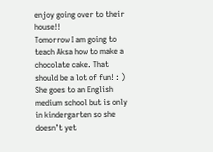enjoy going over to their house!!
Tomorrow I am going to teach Aksa how to make a chocolate cake. That should be a lot of fun! : ) She goes to an English medium school but is only in kindergarten so she doesn’t yet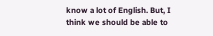know a lot of English. But, I think we should be able to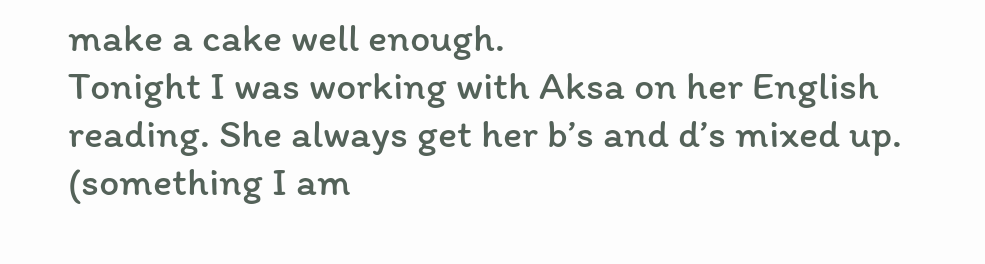make a cake well enough.
Tonight I was working with Aksa on her English reading. She always get her b’s and d’s mixed up. (something I am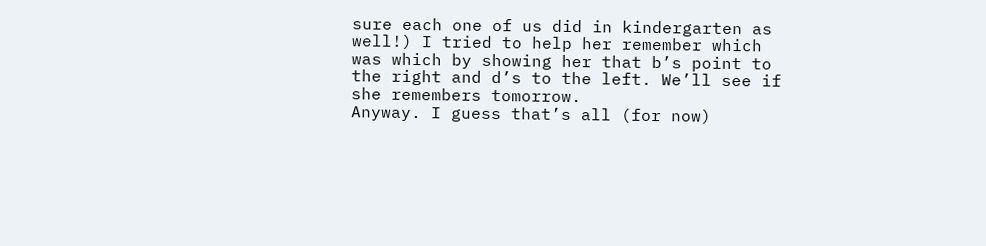sure each one of us did in kindergarten as well!) I tried to help her remember which was which by showing her that b’s point to the right and d’s to the left. We’ll see if she remembers tomorrow.
Anyway. I guess that’s all (for now)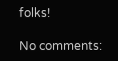folks!

No comments: